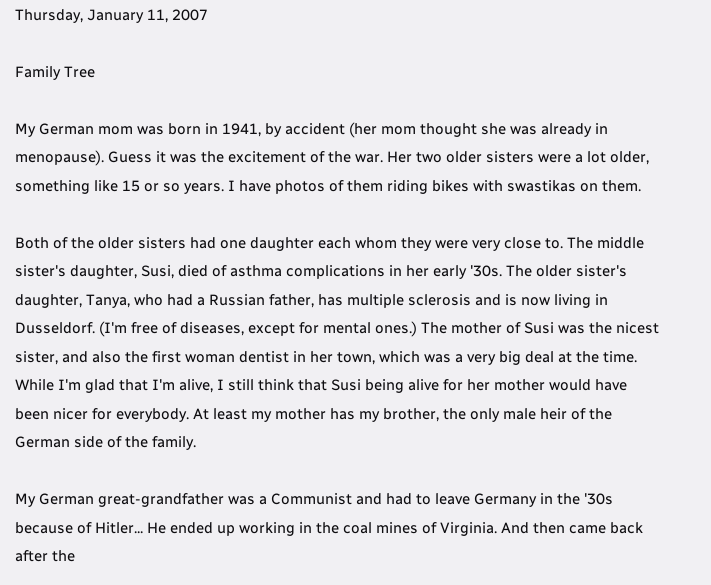Thursday, January 11, 2007

Family Tree

My German mom was born in 1941, by accident (her mom thought she was already in menopause). Guess it was the excitement of the war. Her two older sisters were a lot older, something like 15 or so years. I have photos of them riding bikes with swastikas on them.

Both of the older sisters had one daughter each whom they were very close to. The middle sister's daughter, Susi, died of asthma complications in her early '30s. The older sister's daughter, Tanya, who had a Russian father, has multiple sclerosis and is now living in Dusseldorf. (I'm free of diseases, except for mental ones.) The mother of Susi was the nicest sister, and also the first woman dentist in her town, which was a very big deal at the time. While I'm glad that I'm alive, I still think that Susi being alive for her mother would have been nicer for everybody. At least my mother has my brother, the only male heir of the German side of the family.

My German great-grandfather was a Communist and had to leave Germany in the '30s because of Hitler... He ended up working in the coal mines of Virginia. And then came back after the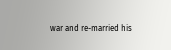war and re-married his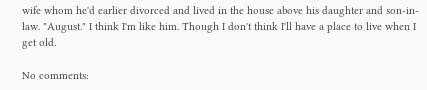wife whom he'd earlier divorced and lived in the house above his daughter and son-in-law. "August." I think I'm like him. Though I don't think I'll have a place to live when I get old.

No comments: